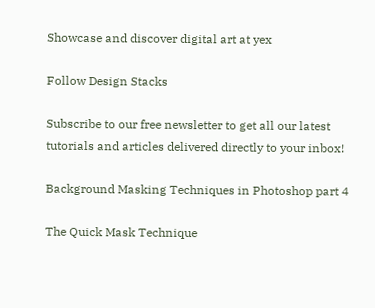Showcase and discover digital art at yex

Follow Design Stacks

Subscribe to our free newsletter to get all our latest tutorials and articles delivered directly to your inbox!

Background Masking Techniques in Photoshop part 4

The Quick Mask Technique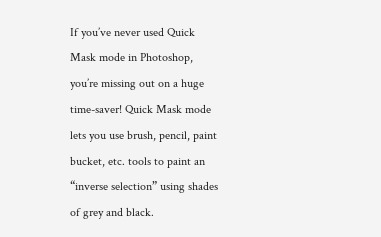If you’ve never used Quick Mask mode in Photoshop, you’re missing out on a huge time-saver! Quick Mask mode lets you use brush, pencil, paint bucket, etc. tools to paint an “inverse selection” using shades of grey and black.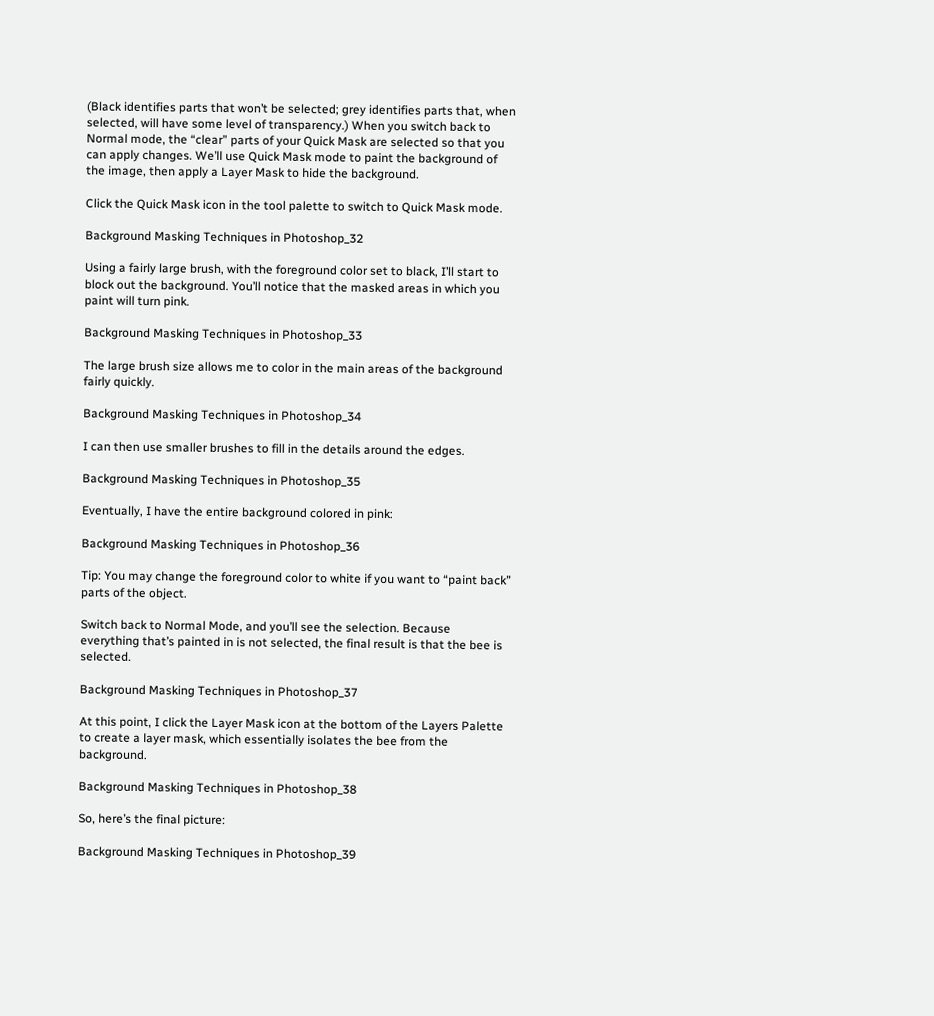(Black identifies parts that won’t be selected; grey identifies parts that, when selected, will have some level of transparency.) When you switch back to Normal mode, the “clear” parts of your Quick Mask are selected so that you can apply changes. We’ll use Quick Mask mode to paint the background of the image, then apply a Layer Mask to hide the background.

Click the Quick Mask icon in the tool palette to switch to Quick Mask mode.

Background Masking Techniques in Photoshop_32

Using a fairly large brush, with the foreground color set to black, I’ll start to block out the background. You’ll notice that the masked areas in which you paint will turn pink.

Background Masking Techniques in Photoshop_33

The large brush size allows me to color in the main areas of the background fairly quickly.

Background Masking Techniques in Photoshop_34

I can then use smaller brushes to fill in the details around the edges.

Background Masking Techniques in Photoshop_35

Eventually, I have the entire background colored in pink:

Background Masking Techniques in Photoshop_36

Tip: You may change the foreground color to white if you want to “paint back” parts of the object.

Switch back to Normal Mode, and you’ll see the selection. Because everything that’s painted in is not selected, the final result is that the bee is selected.

Background Masking Techniques in Photoshop_37

At this point, I click the Layer Mask icon at the bottom of the Layers Palette to create a layer mask, which essentially isolates the bee from the background.

Background Masking Techniques in Photoshop_38

So, here’s the final picture:

Background Masking Techniques in Photoshop_39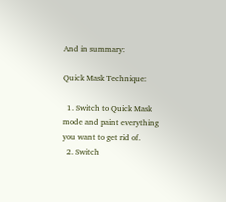And in summary:

Quick Mask Technique:

  1. Switch to Quick Mask mode and paint everything you want to get rid of.
  2. Switch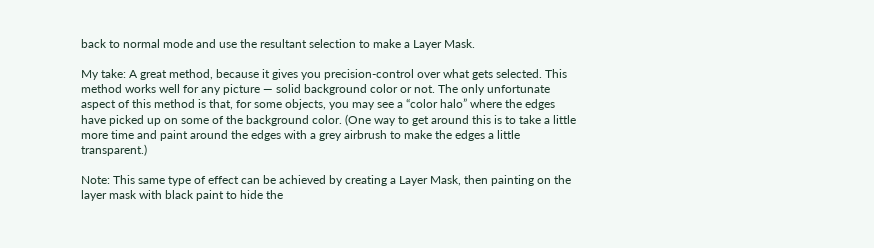back to normal mode and use the resultant selection to make a Layer Mask.

My take: A great method, because it gives you precision-control over what gets selected. This method works well for any picture — solid background color or not. The only unfortunate aspect of this method is that, for some objects, you may see a “color halo” where the edges have picked up on some of the background color. (One way to get around this is to take a little more time and paint around the edges with a grey airbrush to make the edges a little transparent.)

Note: This same type of effect can be achieved by creating a Layer Mask, then painting on the layer mask with black paint to hide the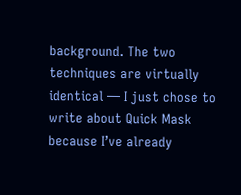background. The two techniques are virtually identical — I just chose to write about Quick Mask because I’ve already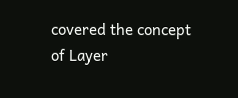covered the concept of Layer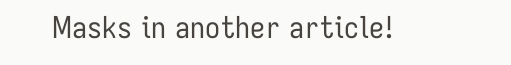Masks in another article!